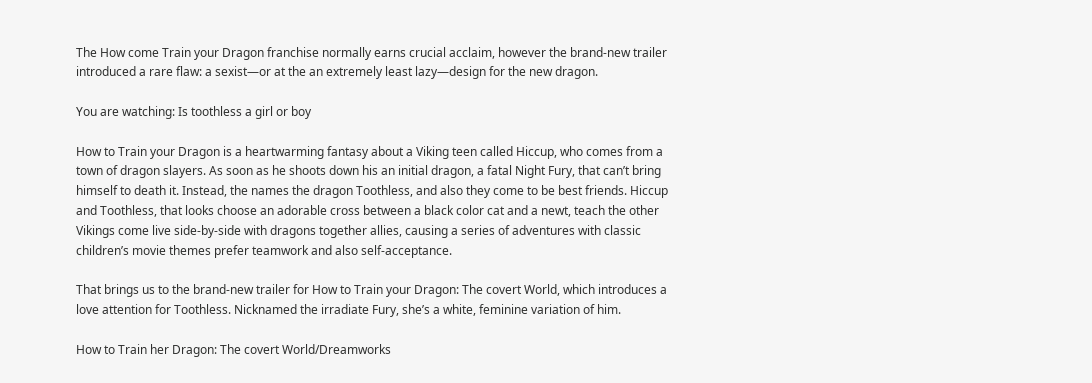The How come Train your Dragon franchise normally earns crucial acclaim, however the brand-new trailer introduced a rare flaw: a sexist—or at the an extremely least lazy—design for the new dragon.

You are watching: Is toothless a girl or boy

How to Train your Dragon is a heartwarming fantasy about a Viking teen called Hiccup, who comes from a town of dragon slayers. As soon as he shoots down his an initial dragon, a fatal Night Fury, that can’t bring himself to death it. Instead, the names the dragon Toothless, and also they come to be best friends. Hiccup and Toothless, that looks choose an adorable cross between a black color cat and a newt, teach the other Vikings come live side-by-side with dragons together allies, causing a series of adventures with classic children’s movie themes prefer teamwork and also self-acceptance.

That brings us to the brand-new trailer for How to Train your Dragon: The covert World, which introduces a love attention for Toothless. Nicknamed the irradiate Fury, she’s a white, feminine variation of him.

How to Train her Dragon: The covert World/Dreamworks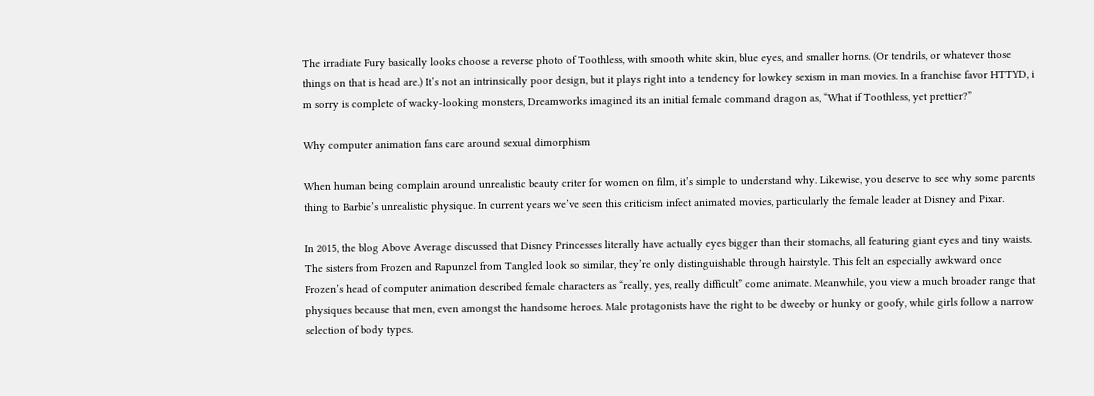The irradiate Fury basically looks choose a reverse photo of Toothless, with smooth white skin, blue eyes, and smaller horns. (Or tendrils, or whatever those things on that is head are.) It’s not an intrinsically poor design, but it plays right into a tendency for lowkey sexism in man movies. In a franchise favor HTTYD, i m sorry is complete of wacky-looking monsters, Dreamworks imagined its an initial female command dragon as, “What if Toothless, yet prettier?”

Why computer animation fans care around sexual dimorphism

When human being complain around unrealistic beauty criter for women on film, it’s simple to understand why. Likewise, you deserve to see why some parents thing to Barbie’s unrealistic physique. In current years we’ve seen this criticism infect animated movies, particularly the female leader at Disney and Pixar.

In 2015, the blog Above Average discussed that Disney Princesses literally have actually eyes bigger than their stomachs, all featuring giant eyes and tiny waists. The sisters from Frozen and Rapunzel from Tangled look so similar, they’re only distinguishable through hairstyle. This felt an especially awkward once Frozen’s head of computer animation described female characters as “really, yes, really difficult” come animate. Meanwhile, you view a much broader range that physiques because that men, even amongst the handsome heroes. Male protagonists have the right to be dweeby or hunky or goofy, while girls follow a narrow selection of body types.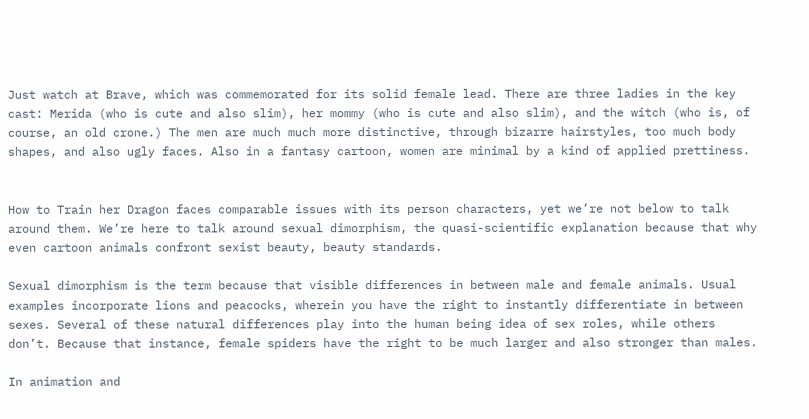Just watch at Brave, which was commemorated for its solid female lead. There are three ladies in the key cast: Merida (who is cute and also slim), her mommy (who is cute and also slim), and the witch (who is, of course, an old crone.) The men are much much more distinctive, through bizarre hairstyles, too much body shapes, and also ugly faces. Also in a fantasy cartoon, women are minimal by a kind of applied prettiness.


How to Train her Dragon faces comparable issues with its person characters, yet we’re not below to talk around them. We’re here to talk around sexual dimorphism, the quasi-scientific explanation because that why even cartoon animals confront sexist beauty, beauty standards.

Sexual dimorphism is the term because that visible differences in between male and female animals. Usual examples incorporate lions and peacocks, wherein you have the right to instantly differentiate in between sexes. Several of these natural differences play into the human being idea of sex roles, while others don’t. Because that instance, female spiders have the right to be much larger and also stronger than males.

In animation and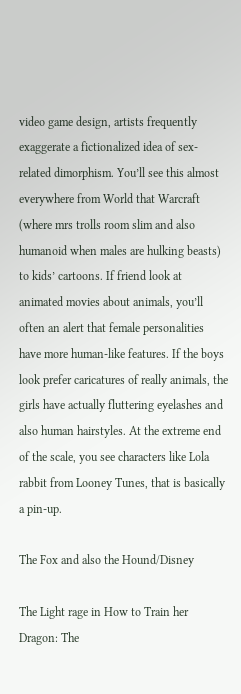video game design, artists frequently exaggerate a fictionalized idea of sex-related dimorphism. You’ll see this almost everywhere from World that Warcraft (where mrs trolls room slim and also humanoid when males are hulking beasts) to kids’ cartoons. If friend look at animated movies about animals, you’ll often an alert that female personalities have more human-like features. If the boys look prefer caricatures of really animals, the girls have actually fluttering eyelashes and also human hairstyles. At the extreme end of the scale, you see characters like Lola rabbit from Looney Tunes, that is basically a pin-up.

The Fox and also the Hound/Disney

The Light rage in How to Train her Dragon: The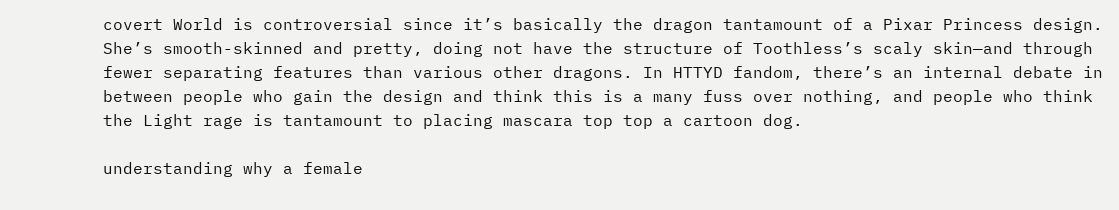covert World is controversial since it’s basically the dragon tantamount of a Pixar Princess design. She’s smooth-skinned and pretty, doing not have the structure of Toothless’s scaly skin—and through fewer separating features than various other dragons. In HTTYD fandom, there’s an internal debate in between people who gain the design and think this is a many fuss over nothing, and people who think the Light rage is tantamount to placing mascara top top a cartoon dog.

understanding why a female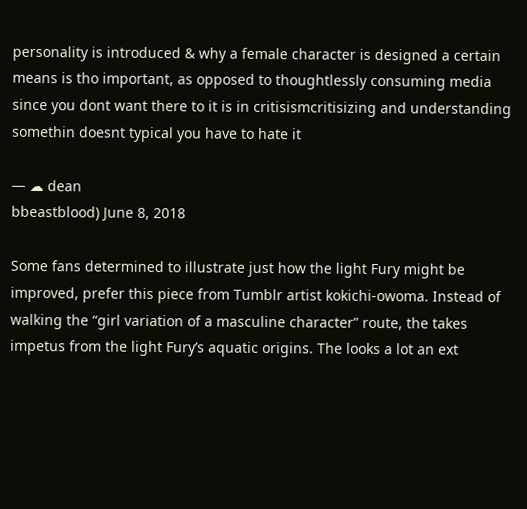personality is introduced & why a female character is designed a certain means is tho important, as opposed to thoughtlessly consuming media since you dont want there to it is in critisismcritisizing and understanding somethin doesnt typical you have to hate it

— ☁ dean
bbeastblood) June 8, 2018

Some fans determined to illustrate just how the light Fury might be improved, prefer this piece from Tumblr artist kokichi-owoma. Instead of walking the “girl variation of a masculine character” route, the takes impetus from the light Fury’s aquatic origins. The looks a lot an ext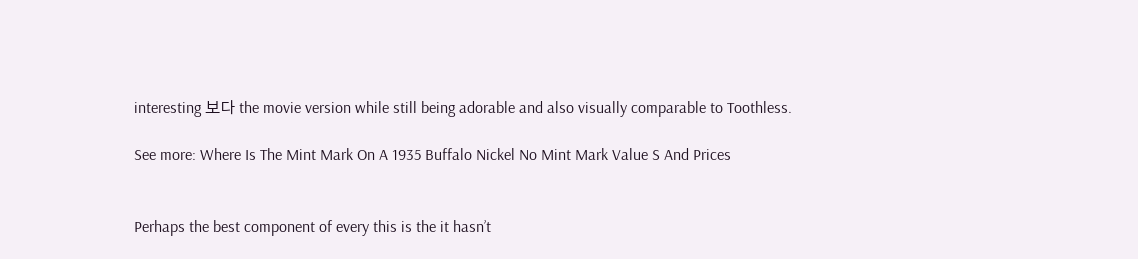interesting 보다 the movie version while still being adorable and also visually comparable to Toothless.

See more: Where Is The Mint Mark On A 1935 Buffalo Nickel No Mint Mark Value S And Prices


Perhaps the best component of every this is the it hasn’t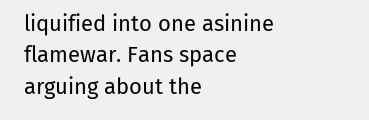liquified into one asinine flamewar. Fans space arguing about the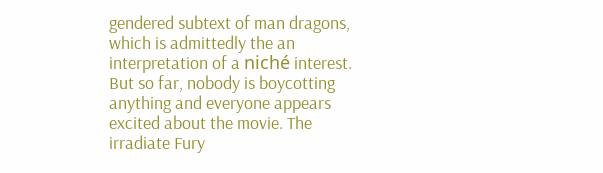gendered subtext of man dragons, which is admittedly the an interpretation of a niché interest. But so far, nobody is boycotting anything and everyone appears excited about the movie. The irradiate Fury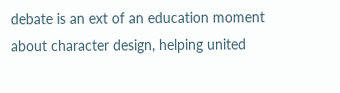debate is an ext of an education moment about character design, helping united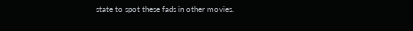state to spot these fads in other movies.